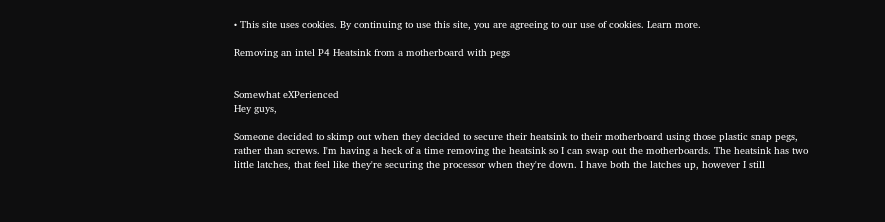• This site uses cookies. By continuing to use this site, you are agreeing to our use of cookies. Learn more.

Removing an intel P4 Heatsink from a motherboard with pegs


Somewhat eXPerienced
Hey guys,

Someone decided to skimp out when they decided to secure their heatsink to their motherboard using those plastic snap pegs, rather than screws. I'm having a heck of a time removing the heatsink so I can swap out the motherboards. The heatsink has two little latches, that feel like they're securing the processor when they're down. I have both the latches up, however I still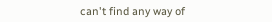can't find any way of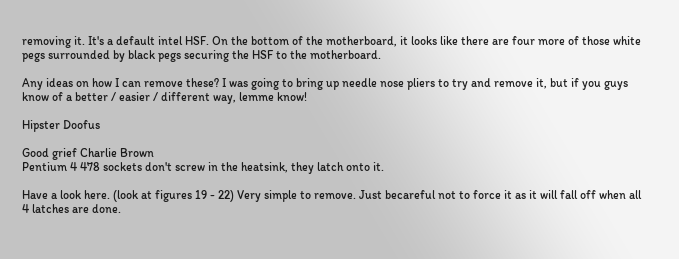removing it. It's a default intel HSF. On the bottom of the motherboard, it looks like there are four more of those white pegs surrounded by black pegs securing the HSF to the motherboard.

Any ideas on how I can remove these? I was going to bring up needle nose pliers to try and remove it, but if you guys know of a better / easier / different way, lemme know!

Hipster Doofus

Good grief Charlie Brown
Pentium 4 478 sockets don't screw in the heatsink, they latch onto it.

Have a look here. (look at figures 19 - 22) Very simple to remove. Just becareful not to force it as it will fall off when all 4 latches are done.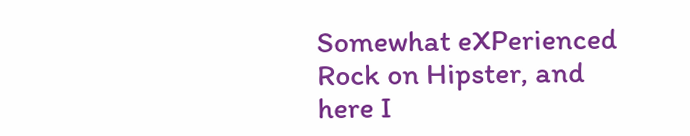Somewhat eXPerienced
Rock on Hipster, and here I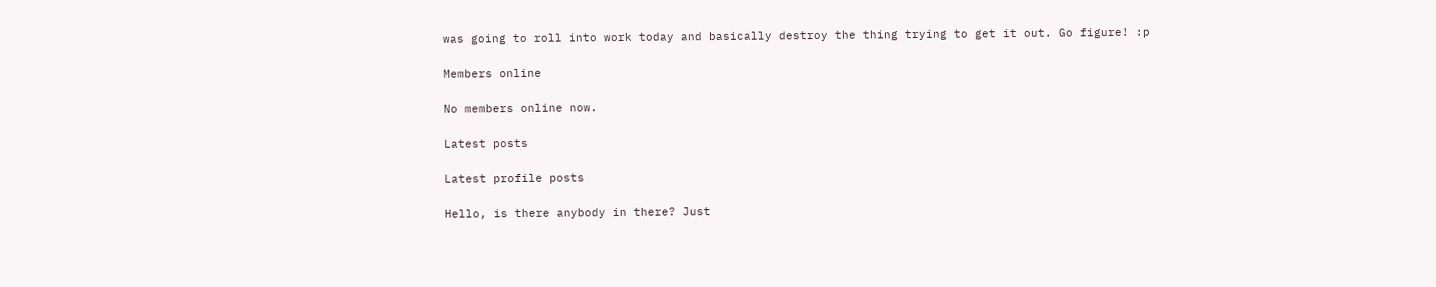was going to roll into work today and basically destroy the thing trying to get it out. Go figure! :p

Members online

No members online now.

Latest posts

Latest profile posts

Hello, is there anybody in there? Just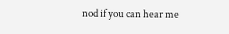nod if you can hear me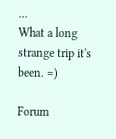...
What a long strange trip it's been. =)

Forum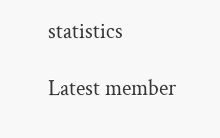statistics

Latest member